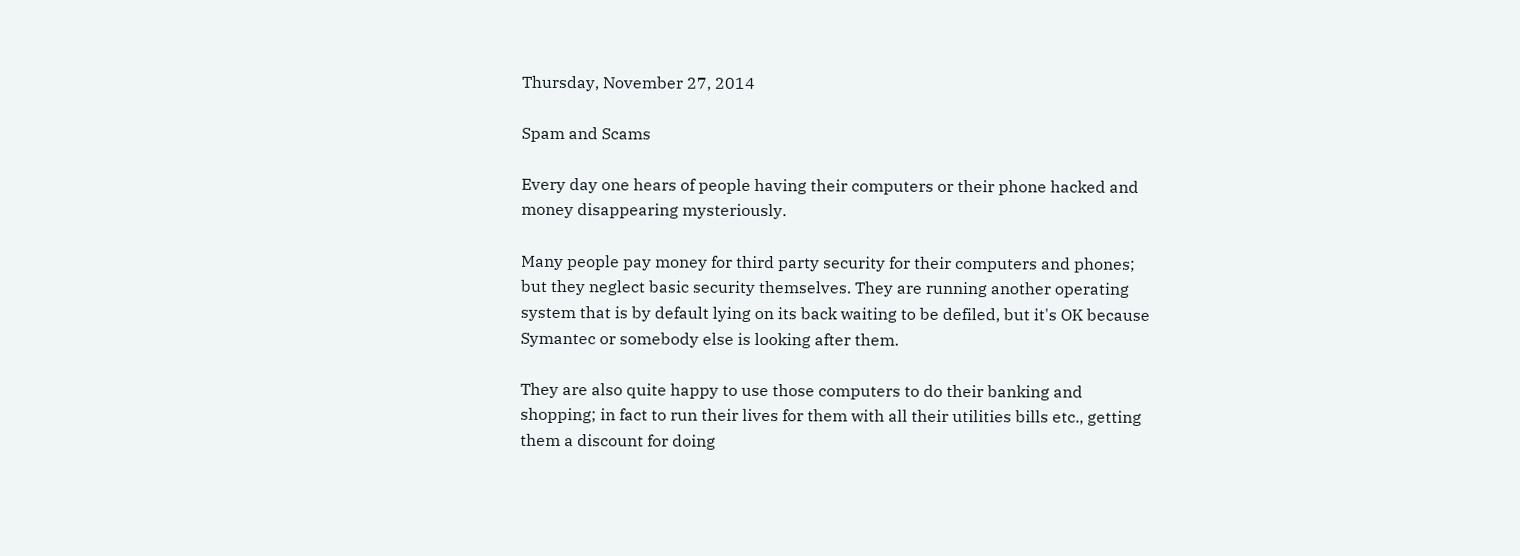Thursday, November 27, 2014

Spam and Scams

Every day one hears of people having their computers or their phone hacked and money disappearing mysteriously.

Many people pay money for third party security for their computers and phones; but they neglect basic security themselves. They are running another operating system that is by default lying on its back waiting to be defiled, but it's OK because Symantec or somebody else is looking after them.

They are also quite happy to use those computers to do their banking and shopping; in fact to run their lives for them with all their utilities bills etc., getting them a discount for doing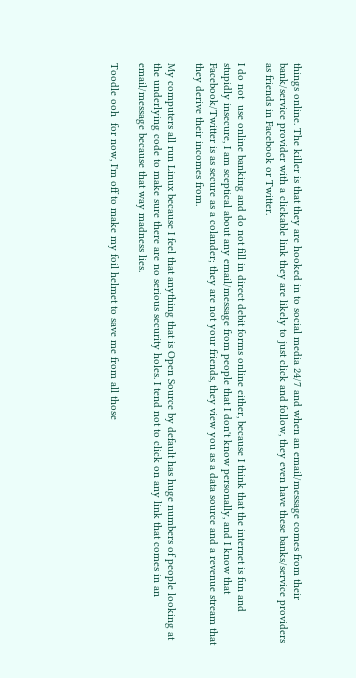things online. The killer is that they are hooked in to social media 24/7 and when an email/message comes from their bank/service provider with a clickable link they are likely to just click and follow, they even have these banks/service providers as friends in Facebook or Twitter.

I do not  use online banking and do not fill in direct debit forms online either, because I think that the internet is fun and stupidly insecure, I am sceptical about any email/message from people that I don't know personally, and I know that Facebook/Twitter is as secure as a colander; they are not your friends, they view you as a data source and a revenue stream that they derive their incomes from.

My computers all run Linux because I feel that anything that is Open Source by default has huge numbers of people looking at the underlying code to make sure there are no serious security holes. I tend not to click on any link that comes in an email/message because that way madness lies.

Toodle ooh  for now, I'm off to make my foil helmet to save me from all those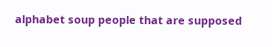alphabet soup people that are supposed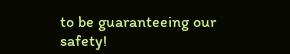to be guaranteeing our safety!